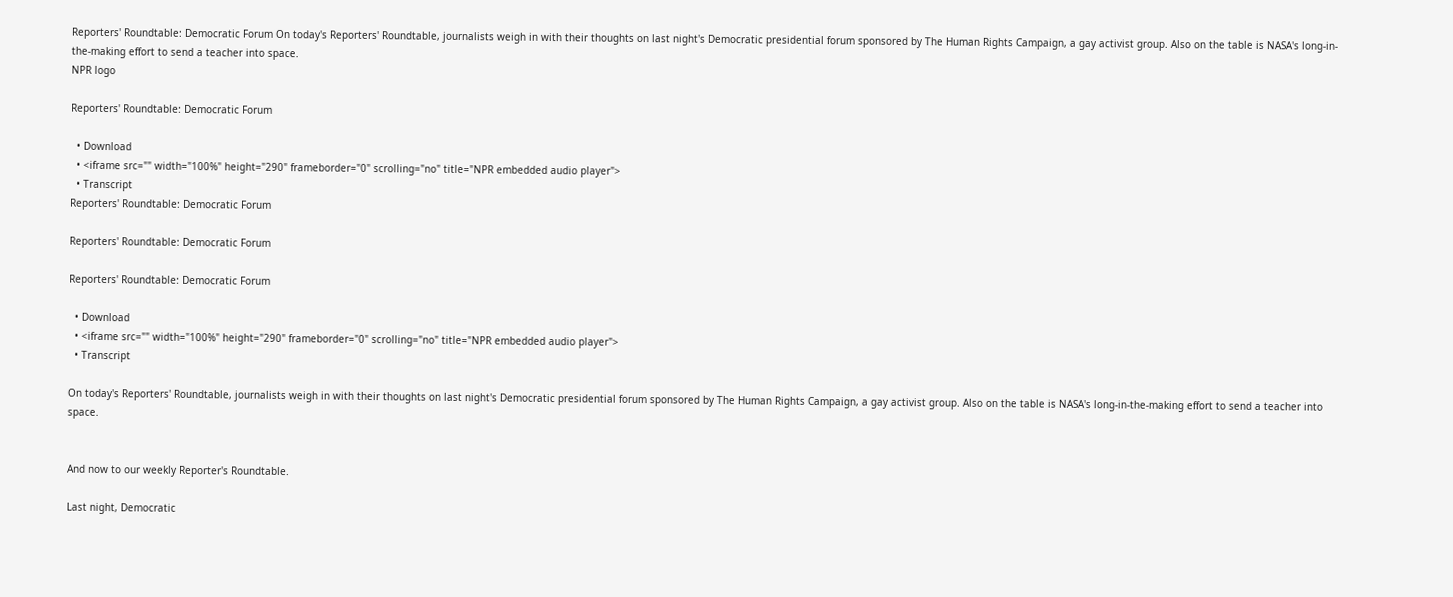Reporters' Roundtable: Democratic Forum On today's Reporters' Roundtable, journalists weigh in with their thoughts on last night's Democratic presidential forum sponsored by The Human Rights Campaign, a gay activist group. Also on the table is NASA's long-in-the-making effort to send a teacher into space.
NPR logo

Reporters' Roundtable: Democratic Forum

  • Download
  • <iframe src="" width="100%" height="290" frameborder="0" scrolling="no" title="NPR embedded audio player">
  • Transcript
Reporters' Roundtable: Democratic Forum

Reporters' Roundtable: Democratic Forum

Reporters' Roundtable: Democratic Forum

  • Download
  • <iframe src="" width="100%" height="290" frameborder="0" scrolling="no" title="NPR embedded audio player">
  • Transcript

On today's Reporters' Roundtable, journalists weigh in with their thoughts on last night's Democratic presidential forum sponsored by The Human Rights Campaign, a gay activist group. Also on the table is NASA's long-in-the-making effort to send a teacher into space.


And now to our weekly Reporter's Roundtable.

Last night, Democratic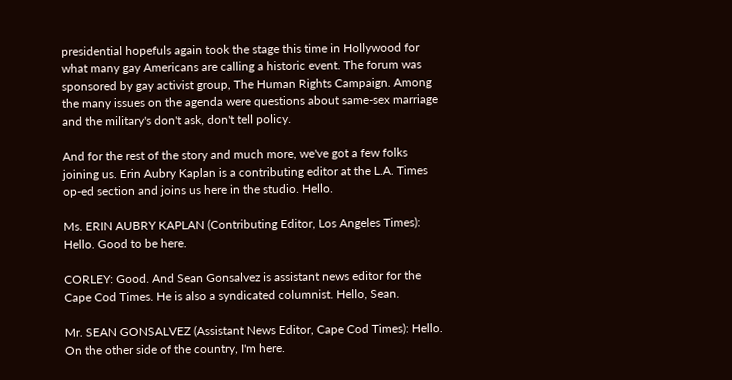presidential hopefuls again took the stage this time in Hollywood for what many gay Americans are calling a historic event. The forum was sponsored by gay activist group, The Human Rights Campaign. Among the many issues on the agenda were questions about same-sex marriage and the military's don't ask, don't tell policy.

And for the rest of the story and much more, we've got a few folks joining us. Erin Aubry Kaplan is a contributing editor at the L.A. Times op-ed section and joins us here in the studio. Hello.

Ms. ERIN AUBRY KAPLAN (Contributing Editor, Los Angeles Times): Hello. Good to be here.

CORLEY: Good. And Sean Gonsalvez is assistant news editor for the Cape Cod Times. He is also a syndicated columnist. Hello, Sean.

Mr. SEAN GONSALVEZ (Assistant News Editor, Cape Cod Times): Hello. On the other side of the country, I'm here.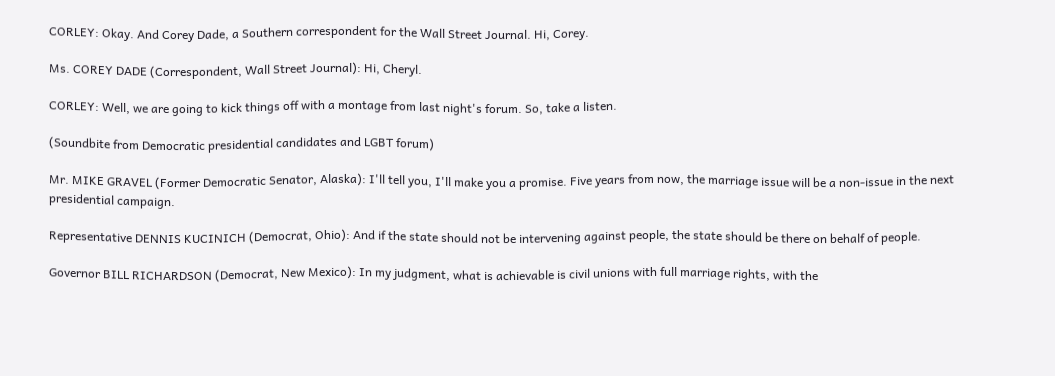CORLEY: Okay. And Corey Dade, a Southern correspondent for the Wall Street Journal. Hi, Corey.

Ms. COREY DADE (Correspondent, Wall Street Journal): Hi, Cheryl.

CORLEY: Well, we are going to kick things off with a montage from last night's forum. So, take a listen.

(Soundbite from Democratic presidential candidates and LGBT forum)

Mr. MIKE GRAVEL (Former Democratic Senator, Alaska): I'll tell you, I'll make you a promise. Five years from now, the marriage issue will be a non-issue in the next presidential campaign.

Representative DENNIS KUCINICH (Democrat, Ohio): And if the state should not be intervening against people, the state should be there on behalf of people.

Governor BILL RICHARDSON (Democrat, New Mexico): In my judgment, what is achievable is civil unions with full marriage rights, with the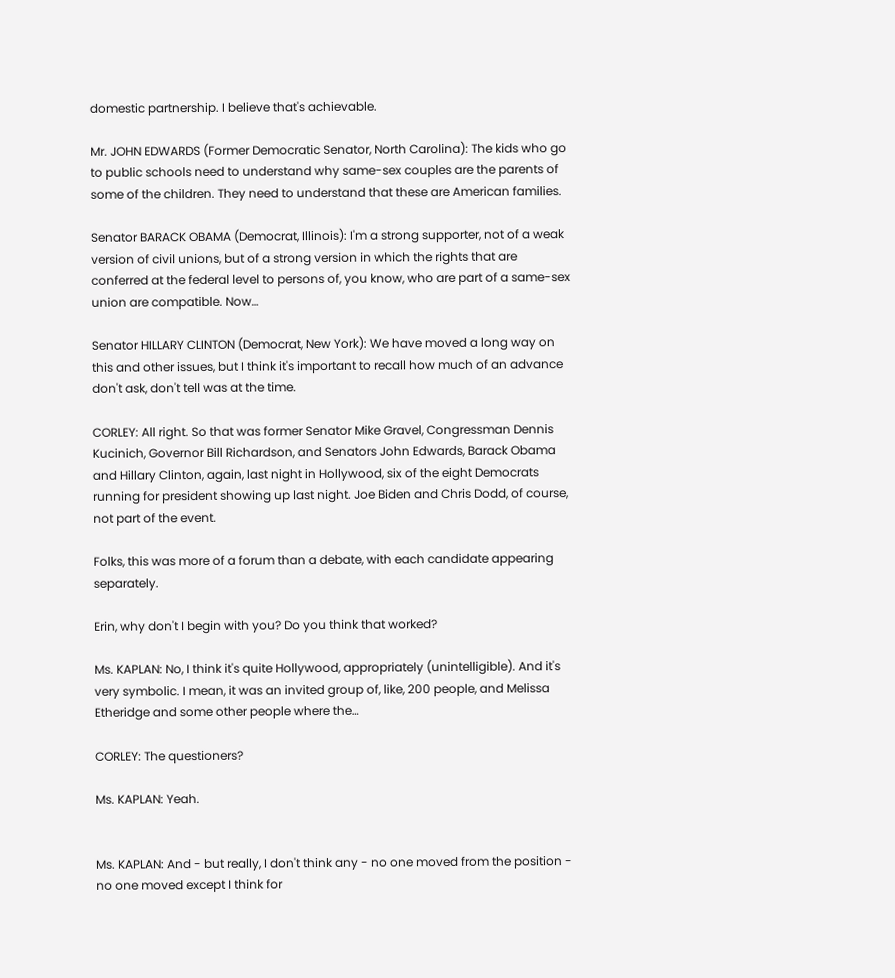domestic partnership. I believe that's achievable.

Mr. JOHN EDWARDS (Former Democratic Senator, North Carolina): The kids who go to public schools need to understand why same-sex couples are the parents of some of the children. They need to understand that these are American families.

Senator BARACK OBAMA (Democrat, Illinois): I'm a strong supporter, not of a weak version of civil unions, but of a strong version in which the rights that are conferred at the federal level to persons of, you know, who are part of a same-sex union are compatible. Now…

Senator HILLARY CLINTON (Democrat, New York): We have moved a long way on this and other issues, but I think it's important to recall how much of an advance don't ask, don't tell was at the time.

CORLEY: All right. So that was former Senator Mike Gravel, Congressman Dennis Kucinich, Governor Bill Richardson, and Senators John Edwards, Barack Obama and Hillary Clinton, again, last night in Hollywood, six of the eight Democrats running for president showing up last night. Joe Biden and Chris Dodd, of course, not part of the event.

Folks, this was more of a forum than a debate, with each candidate appearing separately.

Erin, why don't I begin with you? Do you think that worked?

Ms. KAPLAN: No, I think it's quite Hollywood, appropriately (unintelligible). And it's very symbolic. I mean, it was an invited group of, like, 200 people, and Melissa Etheridge and some other people where the…

CORLEY: The questioners?

Ms. KAPLAN: Yeah.


Ms. KAPLAN: And - but really, I don't think any - no one moved from the position - no one moved except I think for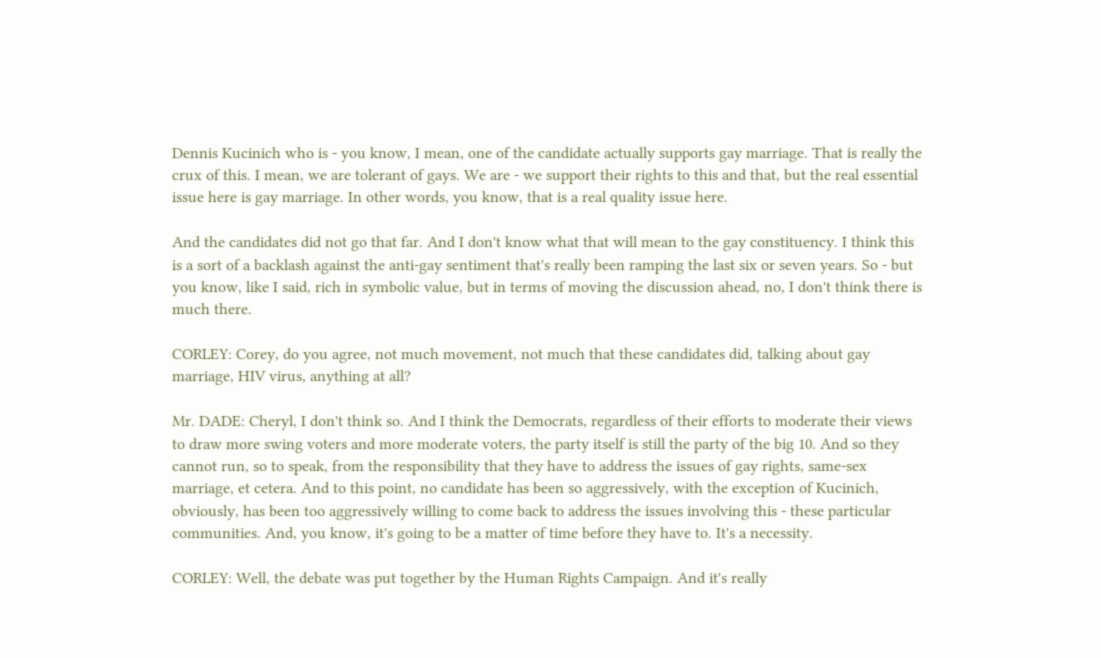Dennis Kucinich who is - you know, I mean, one of the candidate actually supports gay marriage. That is really the crux of this. I mean, we are tolerant of gays. We are - we support their rights to this and that, but the real essential issue here is gay marriage. In other words, you know, that is a real quality issue here.

And the candidates did not go that far. And I don't know what that will mean to the gay constituency. I think this is a sort of a backlash against the anti-gay sentiment that's really been ramping the last six or seven years. So - but you know, like I said, rich in symbolic value, but in terms of moving the discussion ahead, no, I don't think there is much there.

CORLEY: Corey, do you agree, not much movement, not much that these candidates did, talking about gay marriage, HIV virus, anything at all?

Mr. DADE: Cheryl, I don't think so. And I think the Democrats, regardless of their efforts to moderate their views to draw more swing voters and more moderate voters, the party itself is still the party of the big 10. And so they cannot run, so to speak, from the responsibility that they have to address the issues of gay rights, same-sex marriage, et cetera. And to this point, no candidate has been so aggressively, with the exception of Kucinich, obviously, has been too aggressively willing to come back to address the issues involving this - these particular communities. And, you know, it's going to be a matter of time before they have to. It's a necessity.

CORLEY: Well, the debate was put together by the Human Rights Campaign. And it's really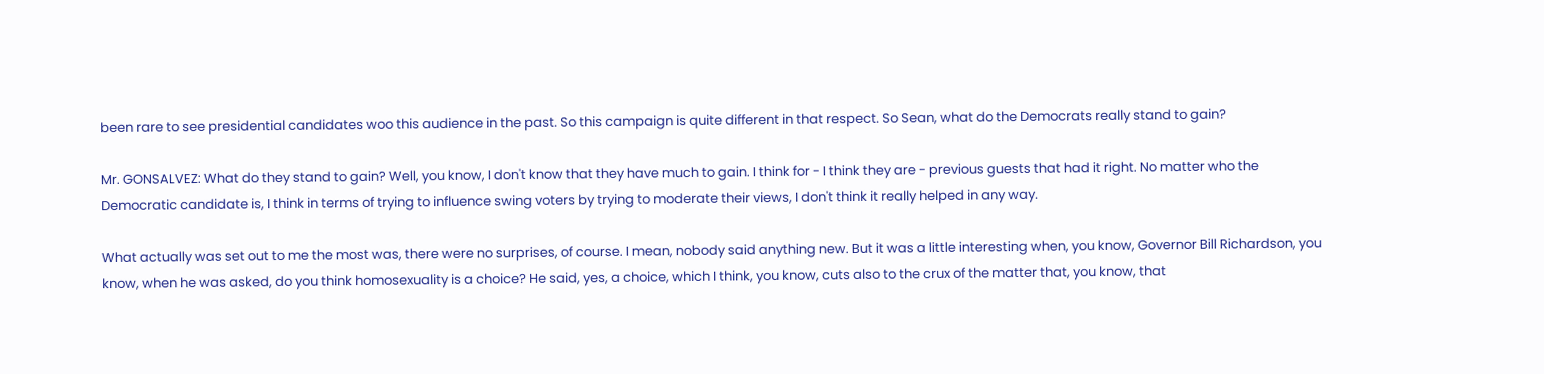been rare to see presidential candidates woo this audience in the past. So this campaign is quite different in that respect. So Sean, what do the Democrats really stand to gain?

Mr. GONSALVEZ: What do they stand to gain? Well, you know, I don't know that they have much to gain. I think for - I think they are - previous guests that had it right. No matter who the Democratic candidate is, I think in terms of trying to influence swing voters by trying to moderate their views, I don't think it really helped in any way.

What actually was set out to me the most was, there were no surprises, of course. I mean, nobody said anything new. But it was a little interesting when, you know, Governor Bill Richardson, you know, when he was asked, do you think homosexuality is a choice? He said, yes, a choice, which I think, you know, cuts also to the crux of the matter that, you know, that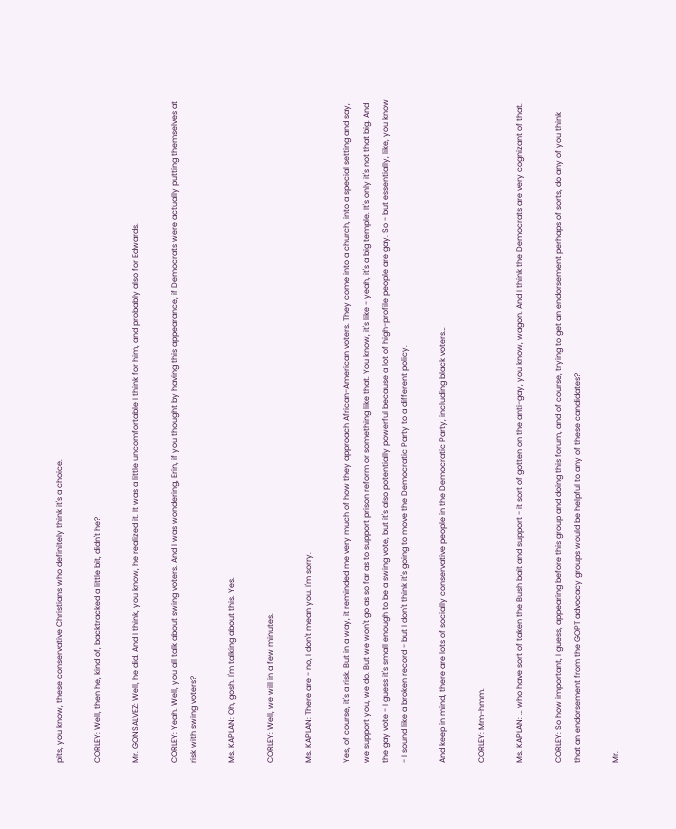pits, you know, these conservative Christians who definitely think it's a choice.

CORLEY: Well, then he, kind of, backtracked a little bit, didn't he?

Mr. GONSALVEZ: Well, he did. And I think, you know, he realized it. It was a little uncomfortable I think for him, and probably also for Edwards.

CORLEY: Yeah. Well, you all talk about swing voters. And I was wondering, Erin, if you thought by having this appearance, if Democrats were actually putting themselves at risk with swing voters?

Ms. KAPLAN: Oh, gosh. I'm talking about this. Yes.

CORLEY: Well, we will in a few minutes.

Ms. KAPLAN: There are - no, I don't mean you. I'm sorry.

Yes, of course, it's a risk. But in a way, it reminded me very much of how they approach African-American voters. They come into a church, into a special setting and say, we support you, we do. But we won't go as so far as to support prison reform or something like that. You know, it's like - yeah, it's a big temple. It's only it's not that big. And the gay vote - I guess it's small enough to be a swing vote, but it's also potentially powerful because a lot of high-profile people are gay. So - but essentially, like, you know - I sound like a broken record - but I don't think it's going to move the Democratic Party to a different policy.

And keep in mind, there are lots of socially conservative people in the Democratic Party, including black voters…

CORLEY: Mm-hmm.

Ms. KAPLAN: … who have sort of taken the Bush bait and support - it sort of gotten on the anti-gay, you know, wagon. And I think the Democrats are very cognizant of that.

CORLEY: So how important, I guess, appearing before this group and doing this forum, and of course, trying to get an endorsement perhaps of sorts, do any of you think that an endorsement from the GOPT advocacy groups would be helpful to any of these candidates?

Mr.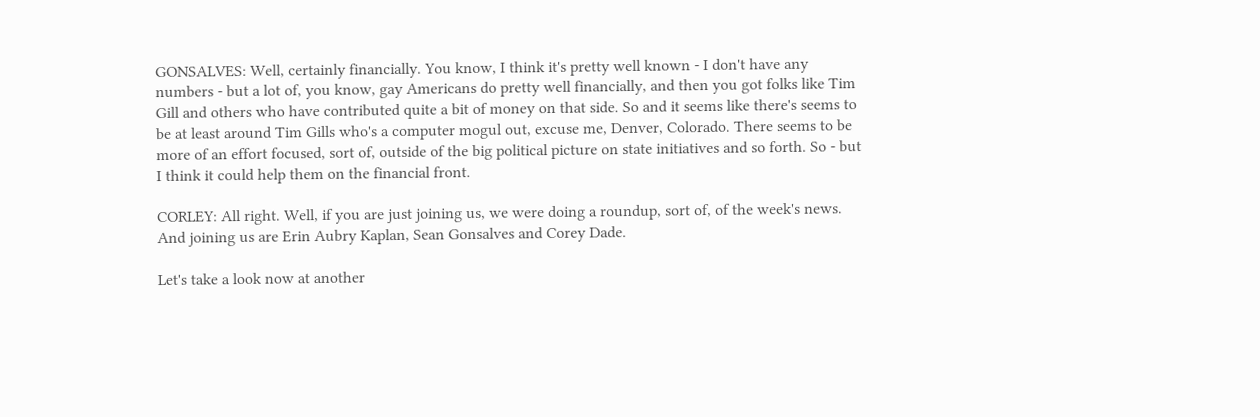GONSALVES: Well, certainly financially. You know, I think it's pretty well known - I don't have any numbers - but a lot of, you know, gay Americans do pretty well financially, and then you got folks like Tim Gill and others who have contributed quite a bit of money on that side. So and it seems like there's seems to be at least around Tim Gills who's a computer mogul out, excuse me, Denver, Colorado. There seems to be more of an effort focused, sort of, outside of the big political picture on state initiatives and so forth. So - but I think it could help them on the financial front.

CORLEY: All right. Well, if you are just joining us, we were doing a roundup, sort of, of the week's news. And joining us are Erin Aubry Kaplan, Sean Gonsalves and Corey Dade.

Let's take a look now at another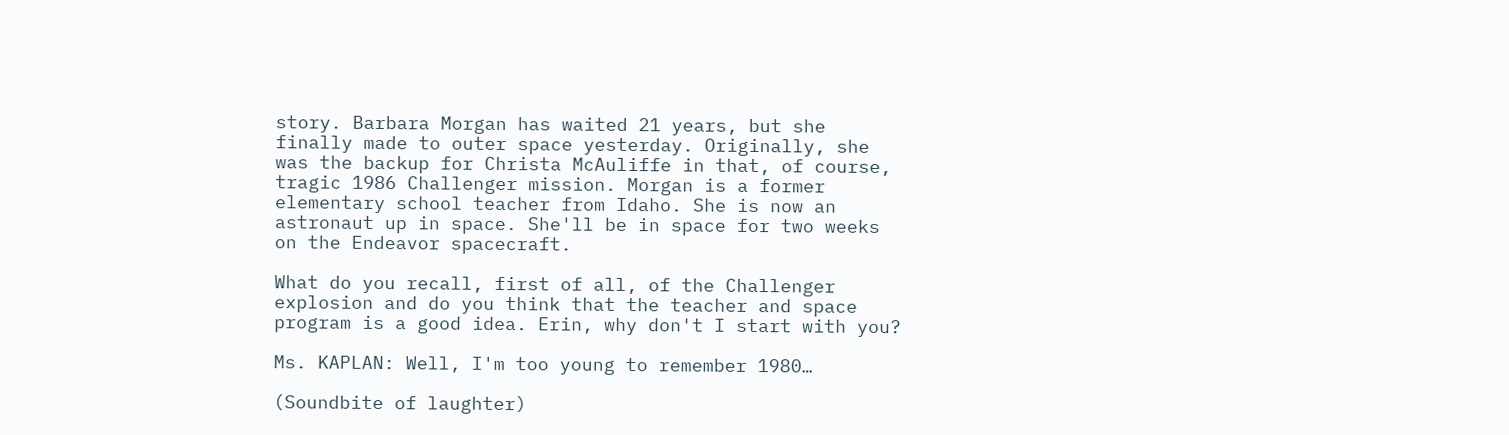story. Barbara Morgan has waited 21 years, but she finally made to outer space yesterday. Originally, she was the backup for Christa McAuliffe in that, of course, tragic 1986 Challenger mission. Morgan is a former elementary school teacher from Idaho. She is now an astronaut up in space. She'll be in space for two weeks on the Endeavor spacecraft.

What do you recall, first of all, of the Challenger explosion and do you think that the teacher and space program is a good idea. Erin, why don't I start with you?

Ms. KAPLAN: Well, I'm too young to remember 1980…

(Soundbite of laughter)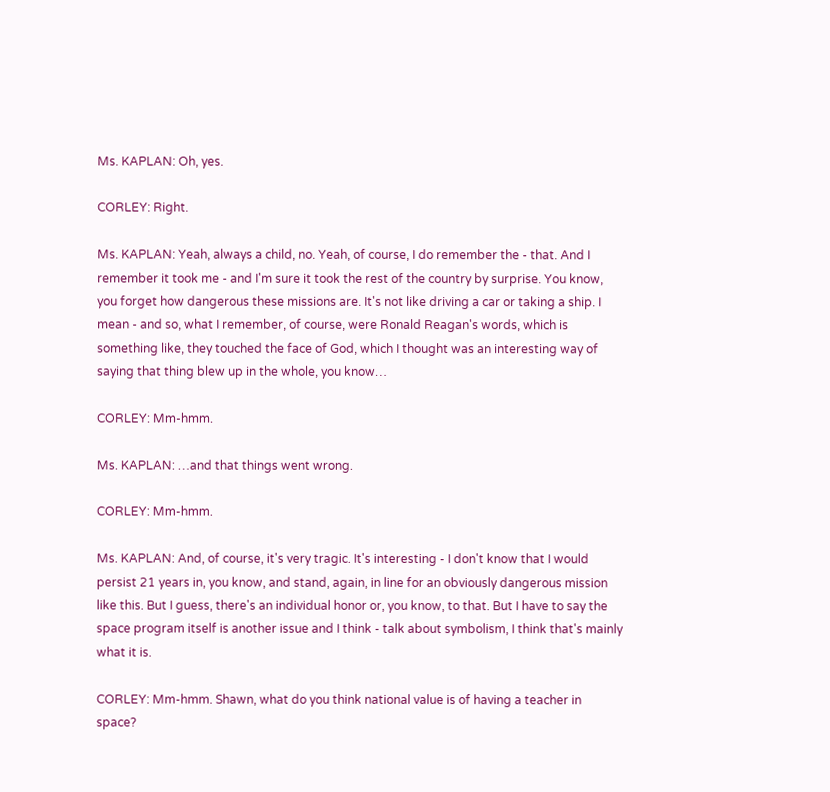Ms. KAPLAN: Oh, yes.

CORLEY: Right.

Ms. KAPLAN: Yeah, always a child, no. Yeah, of course, I do remember the - that. And I remember it took me - and I'm sure it took the rest of the country by surprise. You know, you forget how dangerous these missions are. It's not like driving a car or taking a ship. I mean - and so, what I remember, of course, were Ronald Reagan's words, which is something like, they touched the face of God, which I thought was an interesting way of saying that thing blew up in the whole, you know…

CORLEY: Mm-hmm.

Ms. KAPLAN: …and that things went wrong.

CORLEY: Mm-hmm.

Ms. KAPLAN: And, of course, it's very tragic. It's interesting - I don't know that I would persist 21 years in, you know, and stand, again, in line for an obviously dangerous mission like this. But I guess, there's an individual honor or, you know, to that. But I have to say the space program itself is another issue and I think - talk about symbolism, I think that's mainly what it is.

CORLEY: Mm-hmm. Shawn, what do you think national value is of having a teacher in space?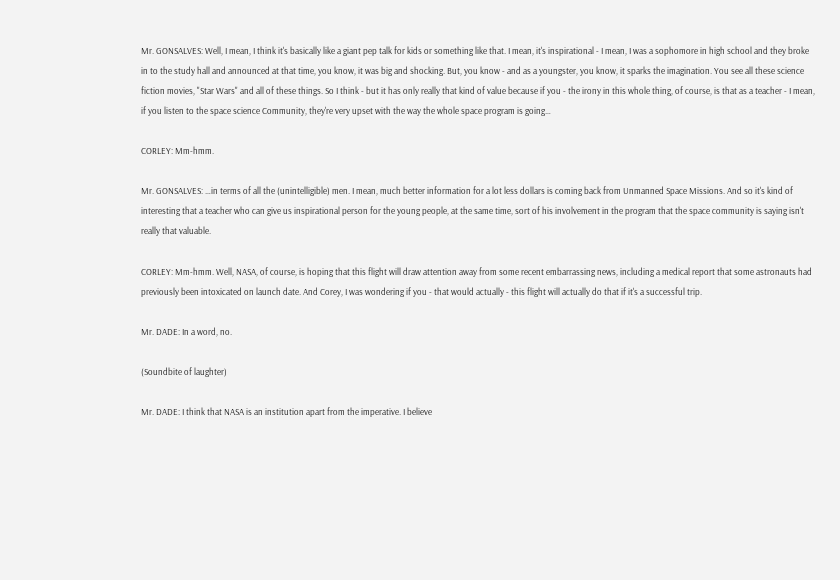Mr. GONSALVES: Well, I mean, I think it's basically like a giant pep talk for kids or something like that. I mean, it's inspirational - I mean, I was a sophomore in high school and they broke in to the study hall and announced at that time, you know, it was big and shocking. But, you know - and as a youngster, you know, it sparks the imagination. You see all these science fiction movies, "Star Wars" and all of these things. So I think - but it has only really that kind of value because if you - the irony in this whole thing, of course, is that as a teacher - I mean, if you listen to the space science Community, they're very upset with the way the whole space program is going…

CORLEY: Mm-hmm.

Mr. GONSALVES: …in terms of all the (unintelligible) men. I mean, much better information for a lot less dollars is coming back from Unmanned Space Missions. And so it's kind of interesting that a teacher who can give us inspirational person for the young people, at the same time, sort of his involvement in the program that the space community is saying isn't really that valuable.

CORLEY: Mm-hmm. Well, NASA, of course, is hoping that this flight will draw attention away from some recent embarrassing news, including a medical report that some astronauts had previously been intoxicated on launch date. And Corey, I was wondering if you - that would actually - this flight will actually do that if it's a successful trip.

Mr. DADE: In a word, no.

(Soundbite of laughter)

Mr. DADE: I think that NASA is an institution apart from the imperative. I believe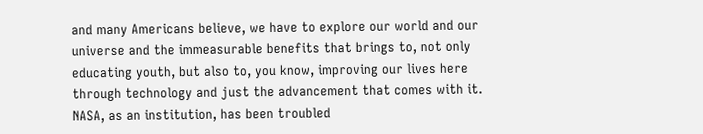and many Americans believe, we have to explore our world and our universe and the immeasurable benefits that brings to, not only educating youth, but also to, you know, improving our lives here through technology and just the advancement that comes with it. NASA, as an institution, has been troubled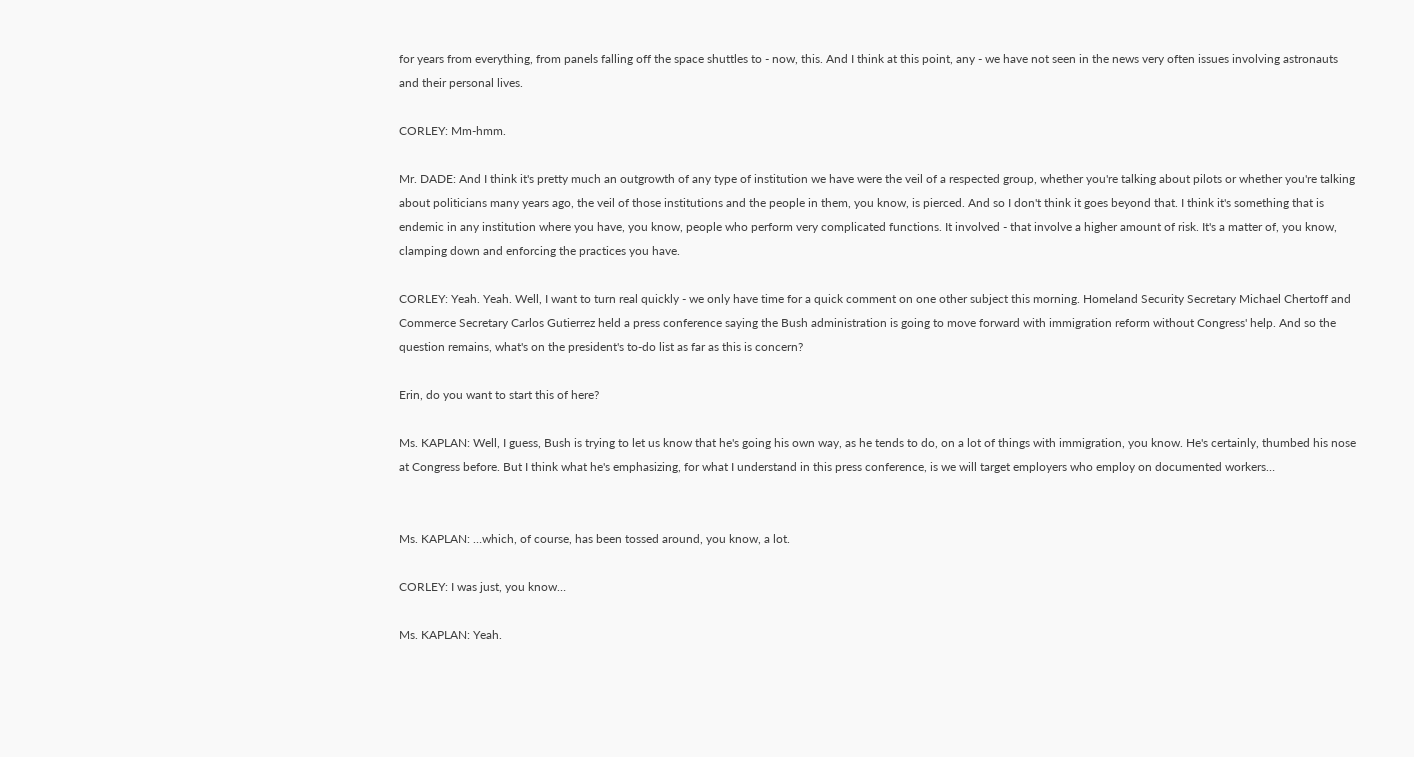for years from everything, from panels falling off the space shuttles to - now, this. And I think at this point, any - we have not seen in the news very often issues involving astronauts and their personal lives.

CORLEY: Mm-hmm.

Mr. DADE: And I think it's pretty much an outgrowth of any type of institution we have were the veil of a respected group, whether you're talking about pilots or whether you're talking about politicians many years ago, the veil of those institutions and the people in them, you know, is pierced. And so I don't think it goes beyond that. I think it's something that is endemic in any institution where you have, you know, people who perform very complicated functions. It involved - that involve a higher amount of risk. It's a matter of, you know, clamping down and enforcing the practices you have.

CORLEY: Yeah. Yeah. Well, I want to turn real quickly - we only have time for a quick comment on one other subject this morning. Homeland Security Secretary Michael Chertoff and Commerce Secretary Carlos Gutierrez held a press conference saying the Bush administration is going to move forward with immigration reform without Congress' help. And so the question remains, what's on the president's to-do list as far as this is concern?

Erin, do you want to start this of here?

Ms. KAPLAN: Well, I guess, Bush is trying to let us know that he's going his own way, as he tends to do, on a lot of things with immigration, you know. He's certainly, thumbed his nose at Congress before. But I think what he's emphasizing, for what I understand in this press conference, is we will target employers who employ on documented workers…


Ms. KAPLAN: …which, of course, has been tossed around, you know, a lot.

CORLEY: I was just, you know…

Ms. KAPLAN: Yeah.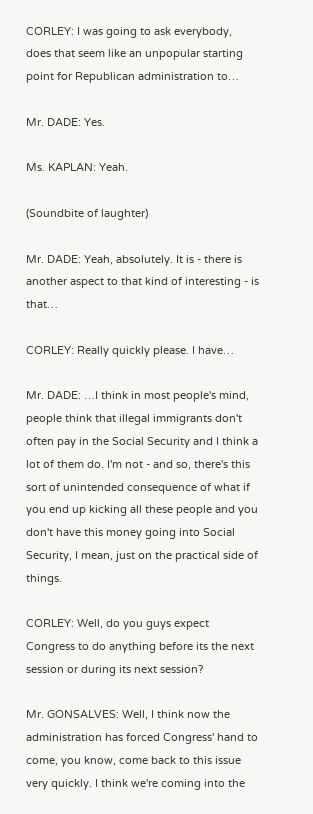CORLEY: I was going to ask everybody, does that seem like an unpopular starting point for Republican administration to…

Mr. DADE: Yes.

Ms. KAPLAN: Yeah.

(Soundbite of laughter)

Mr. DADE: Yeah, absolutely. It is - there is another aspect to that kind of interesting - is that…

CORLEY: Really quickly please. I have…

Mr. DADE: …I think in most people's mind, people think that illegal immigrants don't often pay in the Social Security and I think a lot of them do. I'm not - and so, there's this sort of unintended consequence of what if you end up kicking all these people and you don't have this money going into Social Security, I mean, just on the practical side of things.

CORLEY: Well, do you guys expect Congress to do anything before its the next session or during its next session?

Mr. GONSALVES: Well, I think now the administration has forced Congress' hand to come, you know, come back to this issue very quickly. I think we're coming into the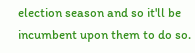election season and so it'll be incumbent upon them to do so.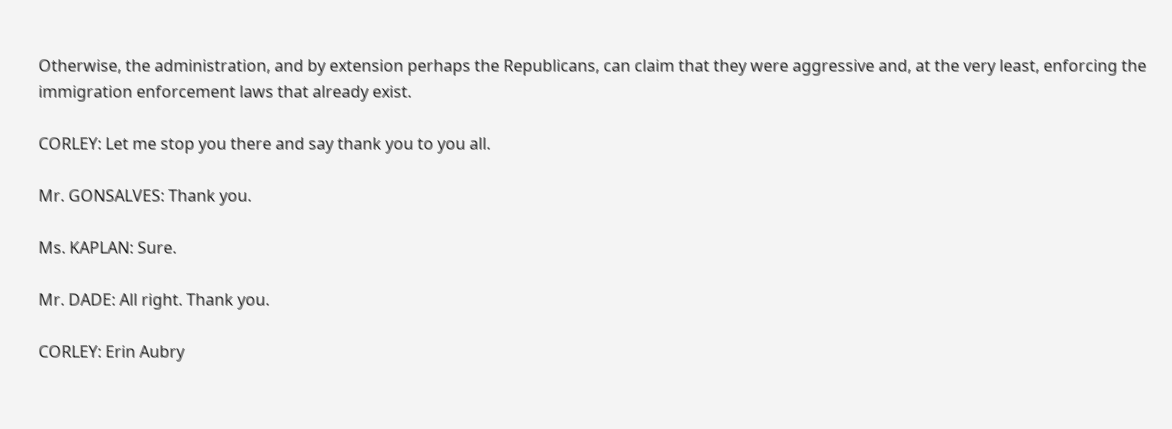Otherwise, the administration, and by extension perhaps the Republicans, can claim that they were aggressive and, at the very least, enforcing the immigration enforcement laws that already exist.

CORLEY: Let me stop you there and say thank you to you all.

Mr. GONSALVES: Thank you.

Ms. KAPLAN: Sure.

Mr. DADE: All right. Thank you.

CORLEY: Erin Aubry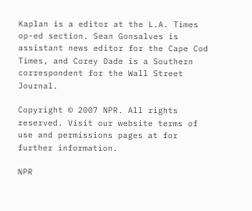Kaplan is a editor at the L.A. Times op-ed section. Sean Gonsalves is assistant news editor for the Cape Cod Times, and Corey Dade is a Southern correspondent for the Wall Street Journal.

Copyright © 2007 NPR. All rights reserved. Visit our website terms of use and permissions pages at for further information.

NPR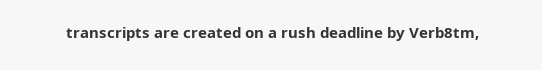transcripts are created on a rush deadline by Verb8tm,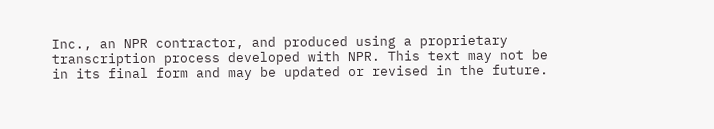Inc., an NPR contractor, and produced using a proprietary transcription process developed with NPR. This text may not be in its final form and may be updated or revised in the future.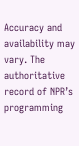Accuracy and availability may vary. The authoritative record of NPR’s programming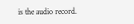is the audio record.